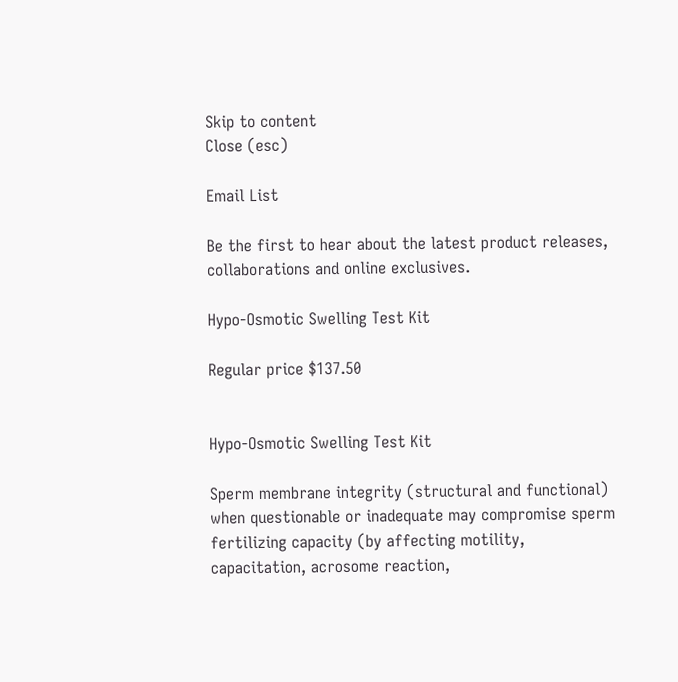Skip to content
Close (esc)

Email List

Be the first to hear about the latest product releases, collaborations and online exclusives.

Hypo-Osmotic Swelling Test Kit

Regular price $137.50


Hypo-Osmotic Swelling Test Kit

Sperm membrane integrity (structural and functional) when questionable or inadequate may compromise sperm fertilizing capacity (by affecting motility, capacitation, acrosome reaction,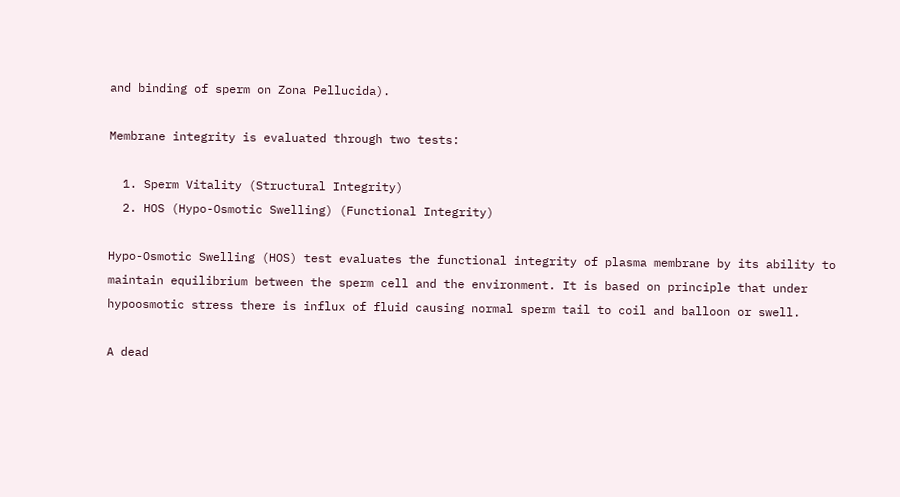and binding of sperm on Zona Pellucida).

Membrane integrity is evaluated through two tests:

  1. Sperm Vitality (Structural Integrity)
  2. HOS (Hypo-Osmotic Swelling) (Functional Integrity)

Hypo-Osmotic Swelling (HOS) test evaluates the functional integrity of plasma membrane by its ability to maintain equilibrium between the sperm cell and the environment. It is based on principle that under hypoosmotic stress there is influx of fluid causing normal sperm tail to coil and balloon or swell.

A dead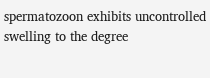spermatozoon exhibits uncontrolled swelling to the degree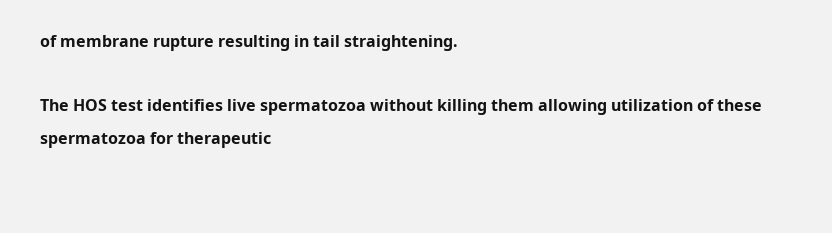of membrane rupture resulting in tail straightening.

The HOS test identifies live spermatozoa without killing them allowing utilization of these spermatozoa for therapeutic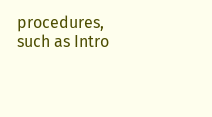procedures, such as Intro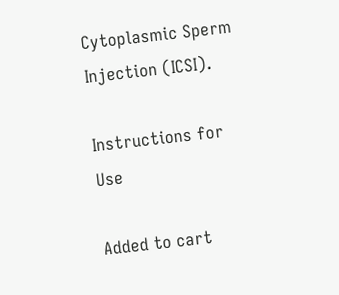Cytoplasmic Sperm Injection (ICSI).

Instructions for Use

Added to cart